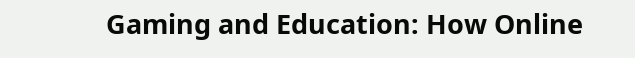Gaming and Education: How Online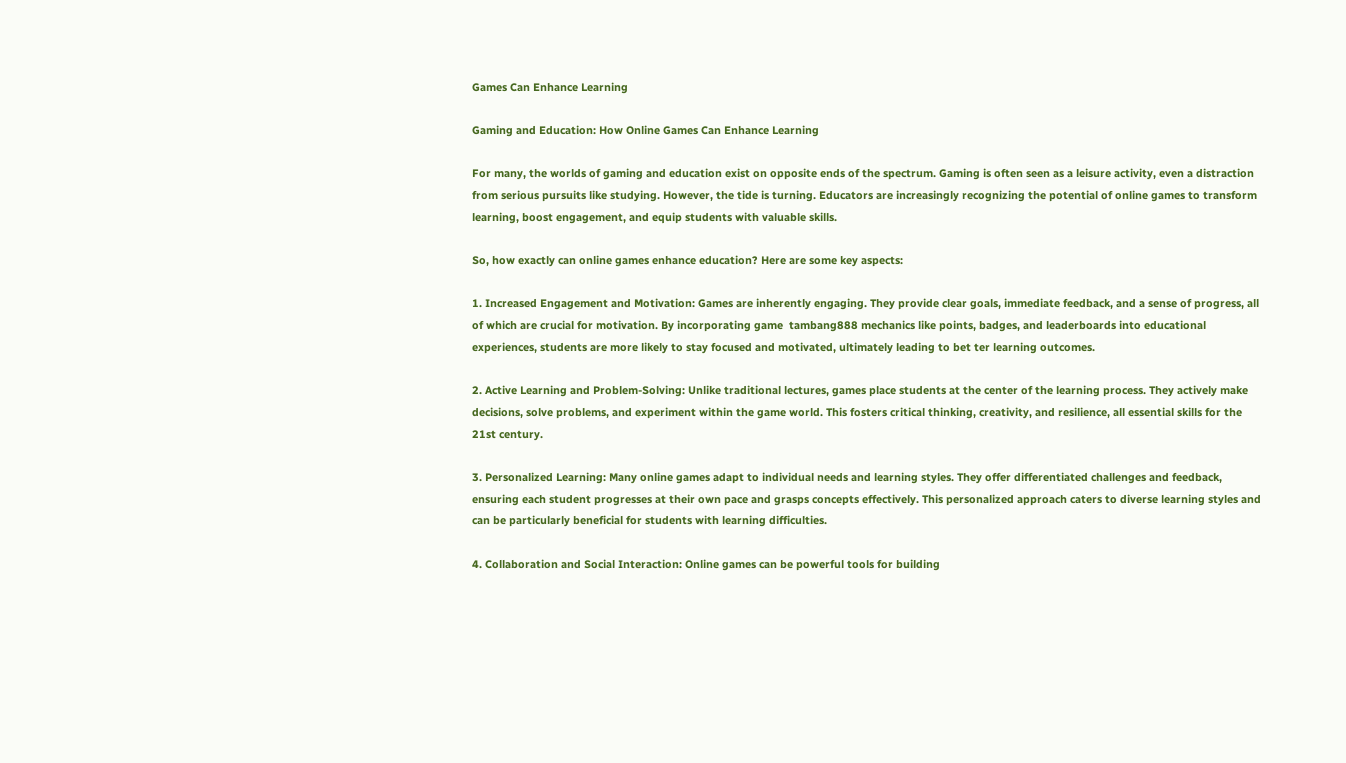Games Can Enhance Learning

Gaming and Education: How Online Games Can Enhance Learning

For many, the worlds of gaming and education exist on opposite ends of the spectrum. Gaming is often seen as a leisure activity, even a distraction from serious pursuits like studying. However, the tide is turning. Educators are increasingly recognizing the potential of online games to transform learning, boost engagement, and equip students with valuable skills.

So, how exactly can online games enhance education? Here are some key aspects:

1. Increased Engagement and Motivation: Games are inherently engaging. They provide clear goals, immediate feedback, and a sense of progress, all of which are crucial for motivation. By incorporating game  tambang888 mechanics like points, badges, and leaderboards into educational experiences, students are more likely to stay focused and motivated, ultimately leading to bet ter learning outcomes.

2. Active Learning and Problem-Solving: Unlike traditional lectures, games place students at the center of the learning process. They actively make decisions, solve problems, and experiment within the game world. This fosters critical thinking, creativity, and resilience, all essential skills for the 21st century.

3. Personalized Learning: Many online games adapt to individual needs and learning styles. They offer differentiated challenges and feedback, ensuring each student progresses at their own pace and grasps concepts effectively. This personalized approach caters to diverse learning styles and can be particularly beneficial for students with learning difficulties.

4. Collaboration and Social Interaction: Online games can be powerful tools for building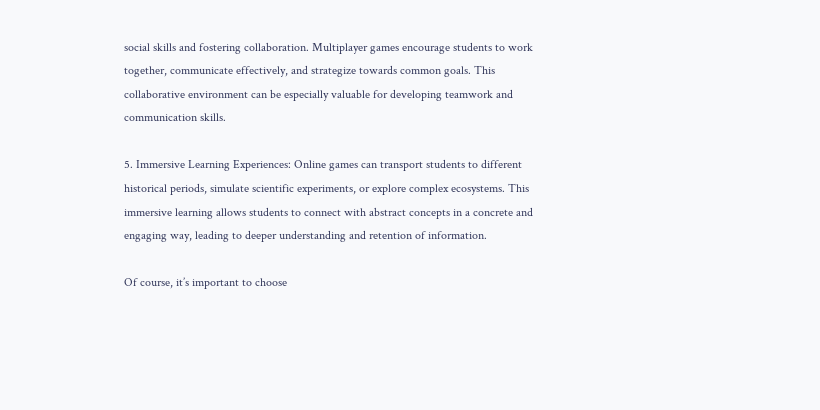social skills and fostering collaboration. Multiplayer games encourage students to work together, communicate effectively, and strategize towards common goals. This collaborative environment can be especially valuable for developing teamwork and communication skills.

5. Immersive Learning Experiences: Online games can transport students to different historical periods, simulate scientific experiments, or explore complex ecosystems. This immersive learning allows students to connect with abstract concepts in a concrete and engaging way, leading to deeper understanding and retention of information.

Of course, it’s important to choose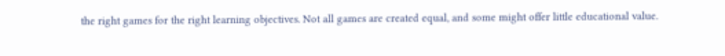the right games for the right learning objectives. Not all games are created equal, and some might offer little educational value.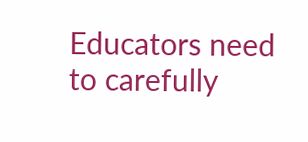Educators need to carefully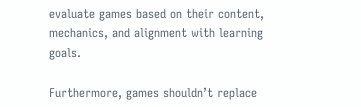evaluate games based on their content, mechanics, and alignment with learning goals.

Furthermore, games shouldn’t replace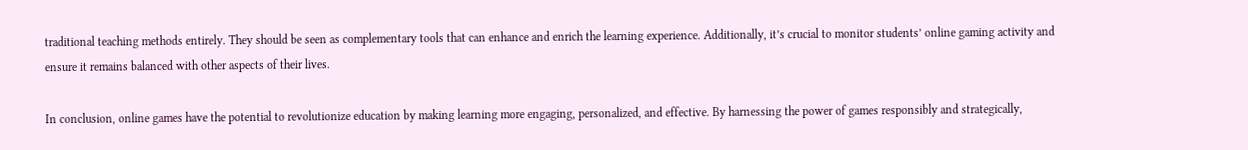traditional teaching methods entirely. They should be seen as complementary tools that can enhance and enrich the learning experience. Additionally, it’s crucial to monitor students’ online gaming activity and ensure it remains balanced with other aspects of their lives.

In conclusion, online games have the potential to revolutionize education by making learning more engaging, personalized, and effective. By harnessing the power of games responsibly and strategically,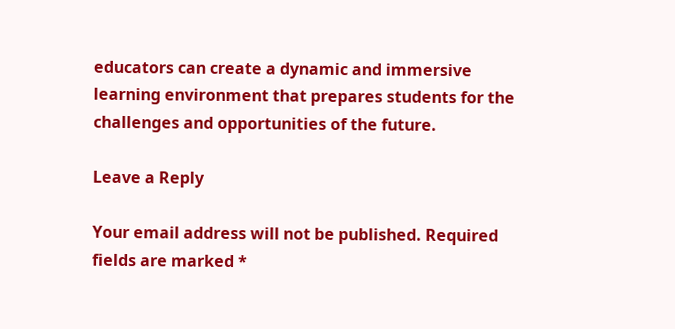educators can create a dynamic and immersive learning environment that prepares students for the challenges and opportunities of the future.

Leave a Reply

Your email address will not be published. Required fields are marked *